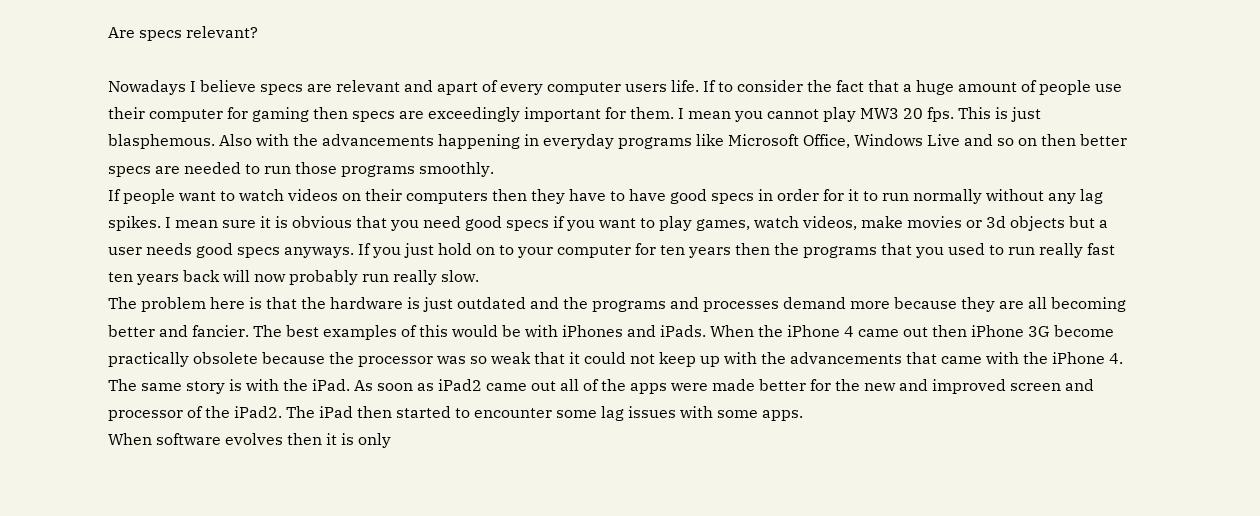Are specs relevant?

Nowadays I believe specs are relevant and apart of every computer users life. If to consider the fact that a huge amount of people use their computer for gaming then specs are exceedingly important for them. I mean you cannot play MW3 20 fps. This is just blasphemous. Also with the advancements happening in everyday programs like Microsoft Office, Windows Live and so on then better specs are needed to run those programs smoothly.
If people want to watch videos on their computers then they have to have good specs in order for it to run normally without any lag spikes. I mean sure it is obvious that you need good specs if you want to play games, watch videos, make movies or 3d objects but a user needs good specs anyways. If you just hold on to your computer for ten years then the programs that you used to run really fast ten years back will now probably run really slow.
The problem here is that the hardware is just outdated and the programs and processes demand more because they are all becoming better and fancier. The best examples of this would be with iPhones and iPads. When the iPhone 4 came out then iPhone 3G become practically obsolete because the processor was so weak that it could not keep up with the advancements that came with the iPhone 4. The same story is with the iPad. As soon as iPad2 came out all of the apps were made better for the new and improved screen and processor of the iPad2. The iPad then started to encounter some lag issues with some apps.
When software evolves then it is only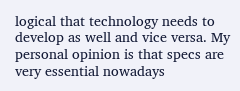logical that technology needs to develop as well and vice versa. My personal opinion is that specs are very essential nowadays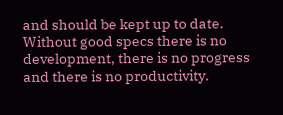and should be kept up to date. Without good specs there is no development, there is no progress and there is no productivity.